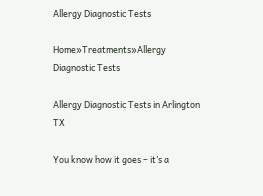Allergy Diagnostic Tests

Home»Treatments»Allergy Diagnostic Tests

Allergy Diagnostic Tests in Arlington TX

You know how it goes – it’s a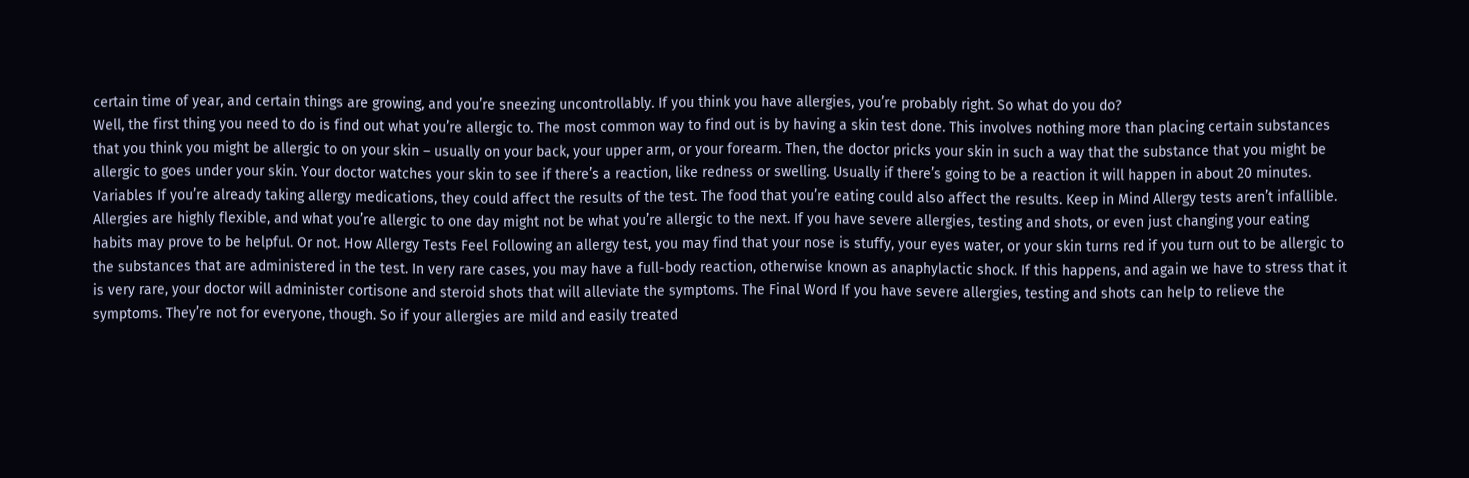certain time of year, and certain things are growing, and you’re sneezing uncontrollably. If you think you have allergies, you’re probably right. So what do you do?
Well, the first thing you need to do is find out what you’re allergic to. The most common way to find out is by having a skin test done. This involves nothing more than placing certain substances that you think you might be allergic to on your skin – usually on your back, your upper arm, or your forearm. Then, the doctor pricks your skin in such a way that the substance that you might be allergic to goes under your skin. Your doctor watches your skin to see if there’s a reaction, like redness or swelling. Usually if there’s going to be a reaction it will happen in about 20 minutes. Variables If you’re already taking allergy medications, they could affect the results of the test. The food that you’re eating could also affect the results. Keep in Mind Allergy tests aren’t infallible. Allergies are highly flexible, and what you’re allergic to one day might not be what you’re allergic to the next. If you have severe allergies, testing and shots, or even just changing your eating habits may prove to be helpful. Or not. How Allergy Tests Feel Following an allergy test, you may find that your nose is stuffy, your eyes water, or your skin turns red if you turn out to be allergic to the substances that are administered in the test. In very rare cases, you may have a full-body reaction, otherwise known as anaphylactic shock. If this happens, and again we have to stress that it is very rare, your doctor will administer cortisone and steroid shots that will alleviate the symptoms. The Final Word If you have severe allergies, testing and shots can help to relieve the symptoms. They’re not for everyone, though. So if your allergies are mild and easily treated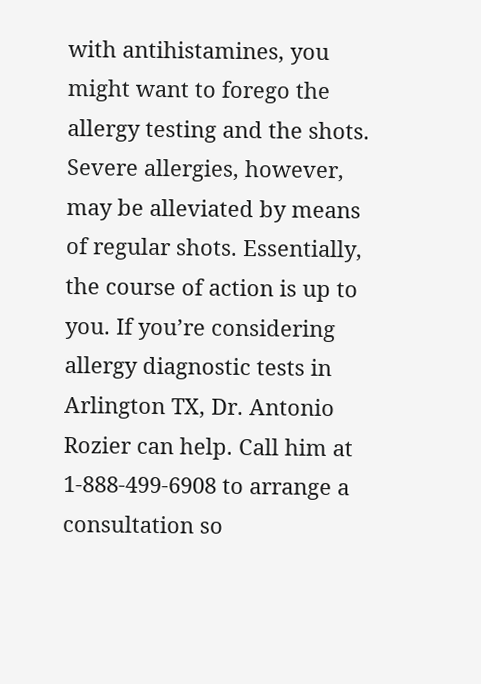with antihistamines, you might want to forego the allergy testing and the shots. Severe allergies, however, may be alleviated by means of regular shots. Essentially, the course of action is up to you. If you’re considering allergy diagnostic tests in Arlington TX, Dr. Antonio Rozier can help. Call him at 1-888-499-6908 to arrange a consultation so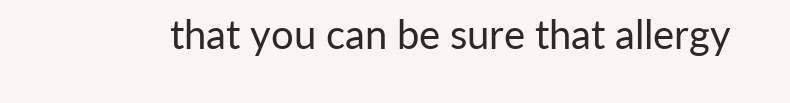that you can be sure that allergy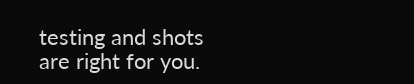testing and shots are right for you.